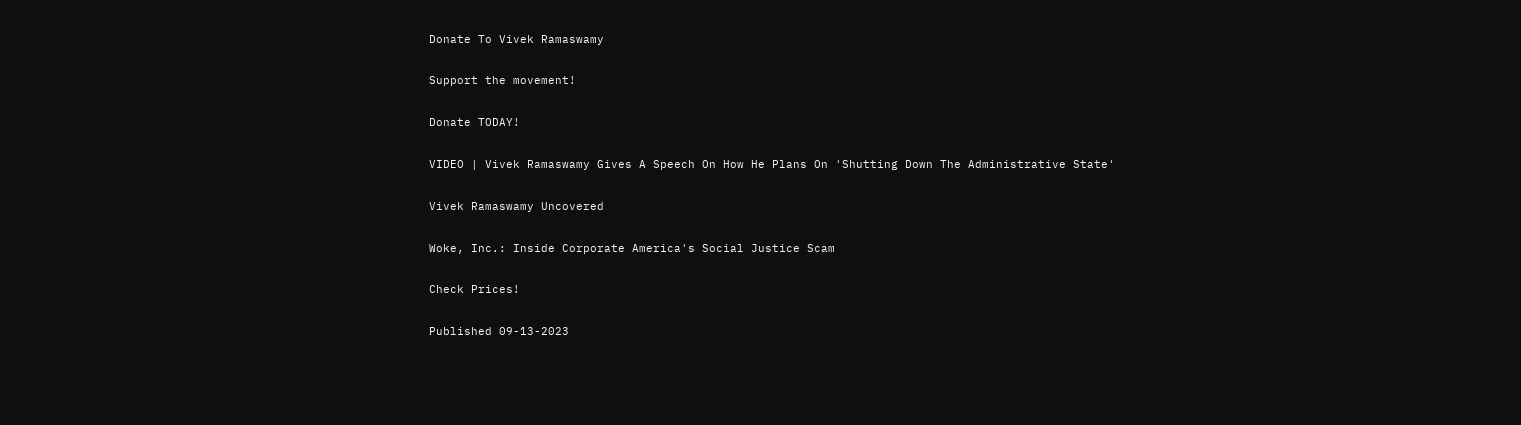Donate To Vivek Ramaswamy

Support the movement!

Donate TODAY!

VIDEO | Vivek Ramaswamy Gives A Speech On How He Plans On 'Shutting Down The Administrative State'

Vivek Ramaswamy Uncovered

Woke, Inc.: Inside Corporate America's Social Justice Scam

Check Prices!

Published 09-13-2023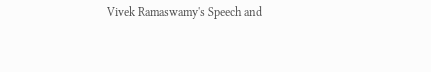Vivek Ramaswamy's Speech and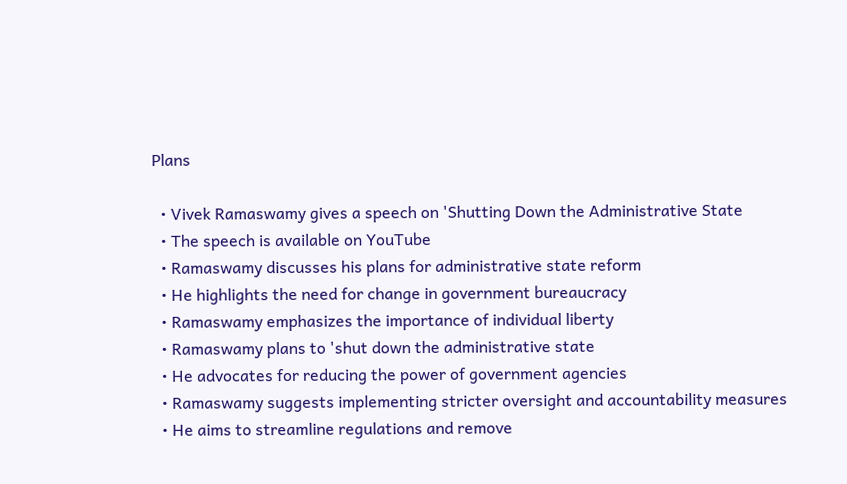Plans

  • Vivek Ramaswamy gives a speech on 'Shutting Down the Administrative State
  • The speech is available on YouTube
  • Ramaswamy discusses his plans for administrative state reform
  • He highlights the need for change in government bureaucracy
  • Ramaswamy emphasizes the importance of individual liberty
  • Ramaswamy plans to 'shut down the administrative state
  • He advocates for reducing the power of government agencies
  • Ramaswamy suggests implementing stricter oversight and accountability measures
  • He aims to streamline regulations and remove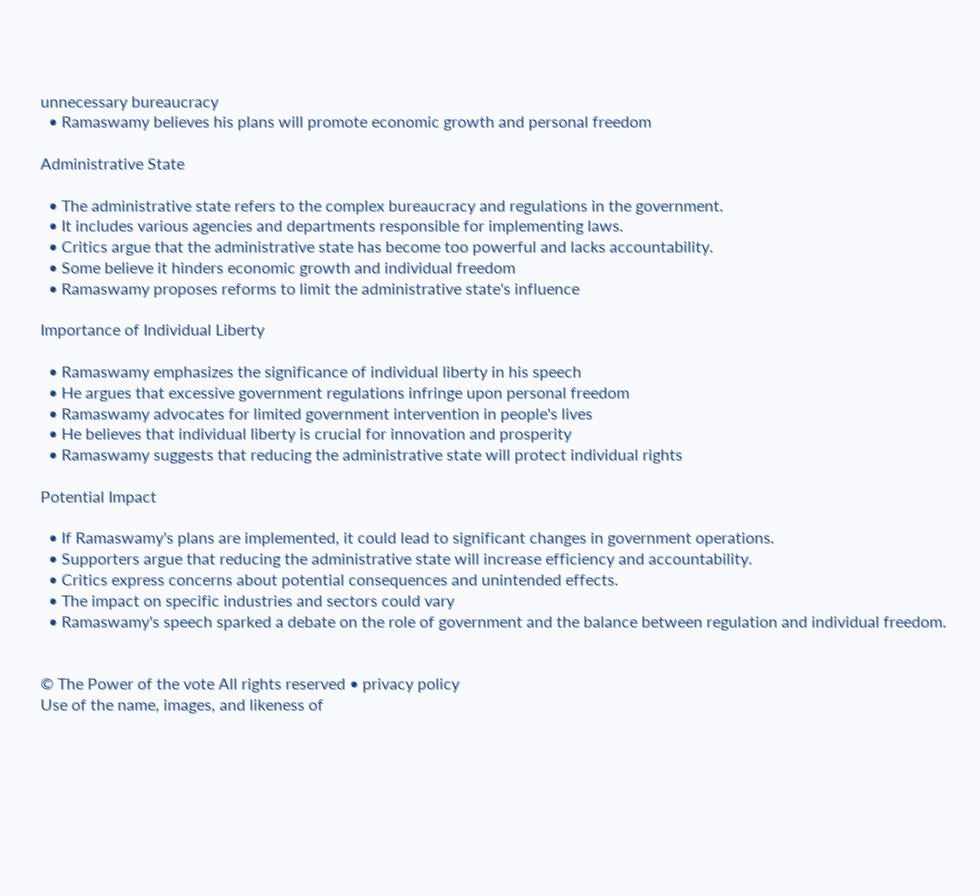unnecessary bureaucracy
  • Ramaswamy believes his plans will promote economic growth and personal freedom

Administrative State

  • The administrative state refers to the complex bureaucracy and regulations in the government.
  • It includes various agencies and departments responsible for implementing laws.
  • Critics argue that the administrative state has become too powerful and lacks accountability.
  • Some believe it hinders economic growth and individual freedom
  • Ramaswamy proposes reforms to limit the administrative state's influence

Importance of Individual Liberty

  • Ramaswamy emphasizes the significance of individual liberty in his speech
  • He argues that excessive government regulations infringe upon personal freedom
  • Ramaswamy advocates for limited government intervention in people's lives
  • He believes that individual liberty is crucial for innovation and prosperity
  • Ramaswamy suggests that reducing the administrative state will protect individual rights

Potential Impact

  • If Ramaswamy's plans are implemented, it could lead to significant changes in government operations.
  • Supporters argue that reducing the administrative state will increase efficiency and accountability.
  • Critics express concerns about potential consequences and unintended effects.
  • The impact on specific industries and sectors could vary
  • Ramaswamy's speech sparked a debate on the role of government and the balance between regulation and individual freedom.


© The Power of the vote All rights reserved • privacy policy
Use of the name, images, and likeness of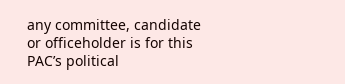any committee, candidate or officeholder is for this PAC’s political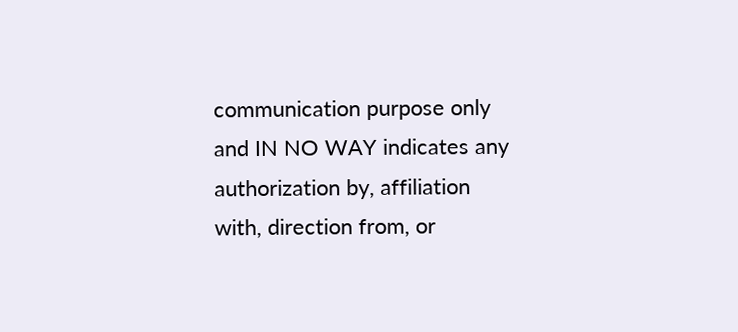communication purpose only and IN NO WAY indicates any authorization by, affiliation with, direction from, or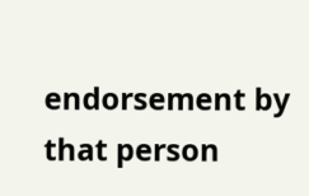endorsement by that person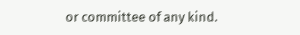or committee of any kind.